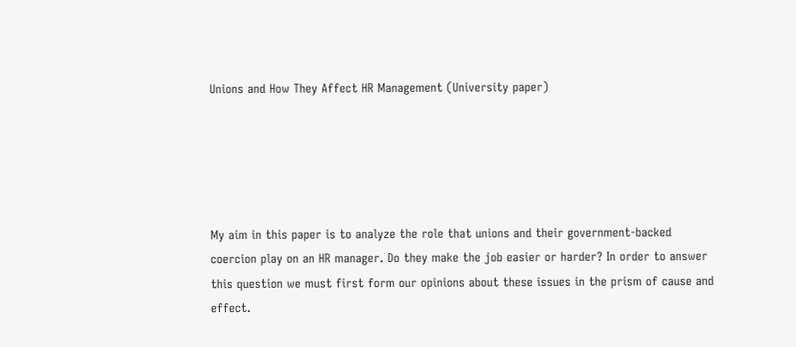Unions and How They Affect HR Management (University paper)





My aim in this paper is to analyze the role that unions and their government-backed coercion play on an HR manager. Do they make the job easier or harder? In order to answer this question we must first form our opinions about these issues in the prism of cause and effect.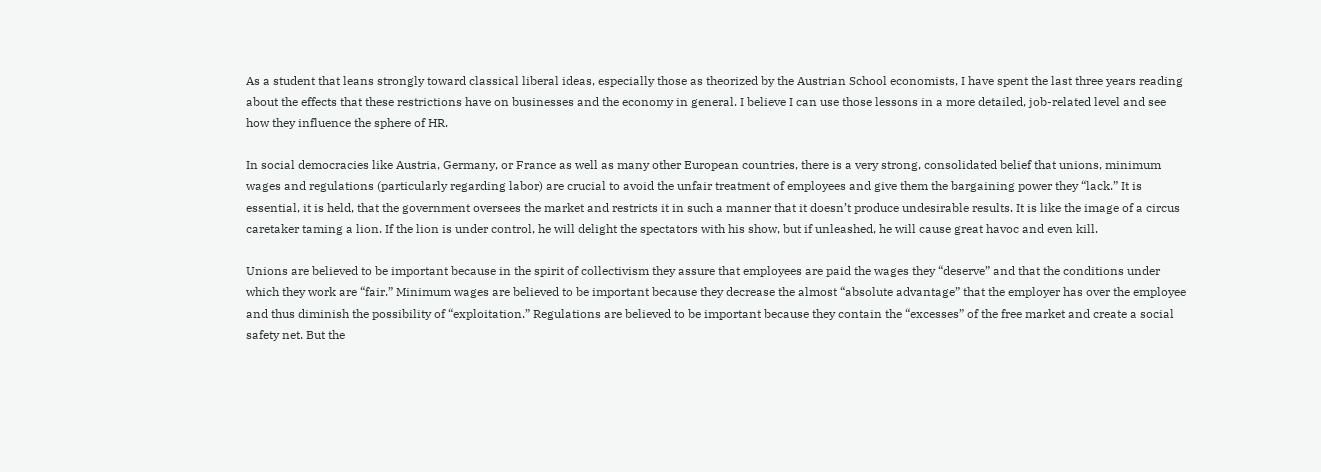As a student that leans strongly toward classical liberal ideas, especially those as theorized by the Austrian School economists, I have spent the last three years reading about the effects that these restrictions have on businesses and the economy in general. I believe I can use those lessons in a more detailed, job-related level and see how they influence the sphere of HR.

In social democracies like Austria, Germany, or France as well as many other European countries, there is a very strong, consolidated belief that unions, minimum wages and regulations (particularly regarding labor) are crucial to avoid the unfair treatment of employees and give them the bargaining power they “lack.” It is essential, it is held, that the government oversees the market and restricts it in such a manner that it doesn’t produce undesirable results. It is like the image of a circus caretaker taming a lion. If the lion is under control, he will delight the spectators with his show, but if unleashed, he will cause great havoc and even kill.

Unions are believed to be important because in the spirit of collectivism they assure that employees are paid the wages they “deserve” and that the conditions under which they work are “fair.” Minimum wages are believed to be important because they decrease the almost “absolute advantage” that the employer has over the employee and thus diminish the possibility of “exploitation.” Regulations are believed to be important because they contain the “excesses” of the free market and create a social safety net. But the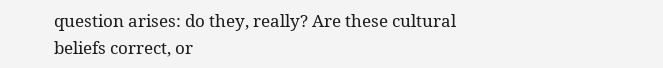question arises: do they, really? Are these cultural beliefs correct, or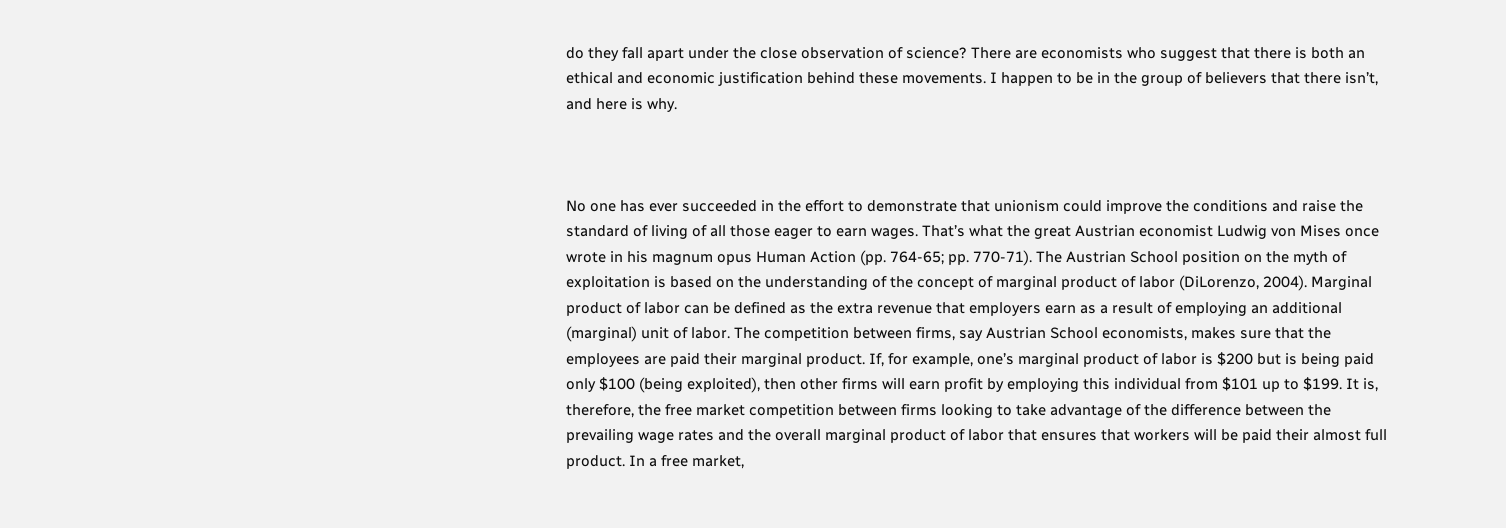do they fall apart under the close observation of science? There are economists who suggest that there is both an ethical and economic justification behind these movements. I happen to be in the group of believers that there isn’t, and here is why.



No one has ever succeeded in the effort to demonstrate that unionism could improve the conditions and raise the standard of living of all those eager to earn wages. That’s what the great Austrian economist Ludwig von Mises once wrote in his magnum opus Human Action (pp. 764-65; pp. 770-71). The Austrian School position on the myth of exploitation is based on the understanding of the concept of marginal product of labor (DiLorenzo, 2004). Marginal product of labor can be defined as the extra revenue that employers earn as a result of employing an additional (marginal) unit of labor. The competition between firms, say Austrian School economists, makes sure that the employees are paid their marginal product. If, for example, one’s marginal product of labor is $200 but is being paid only $100 (being exploited), then other firms will earn profit by employing this individual from $101 up to $199. It is, therefore, the free market competition between firms looking to take advantage of the difference between the prevailing wage rates and the overall marginal product of labor that ensures that workers will be paid their almost full product. In a free market,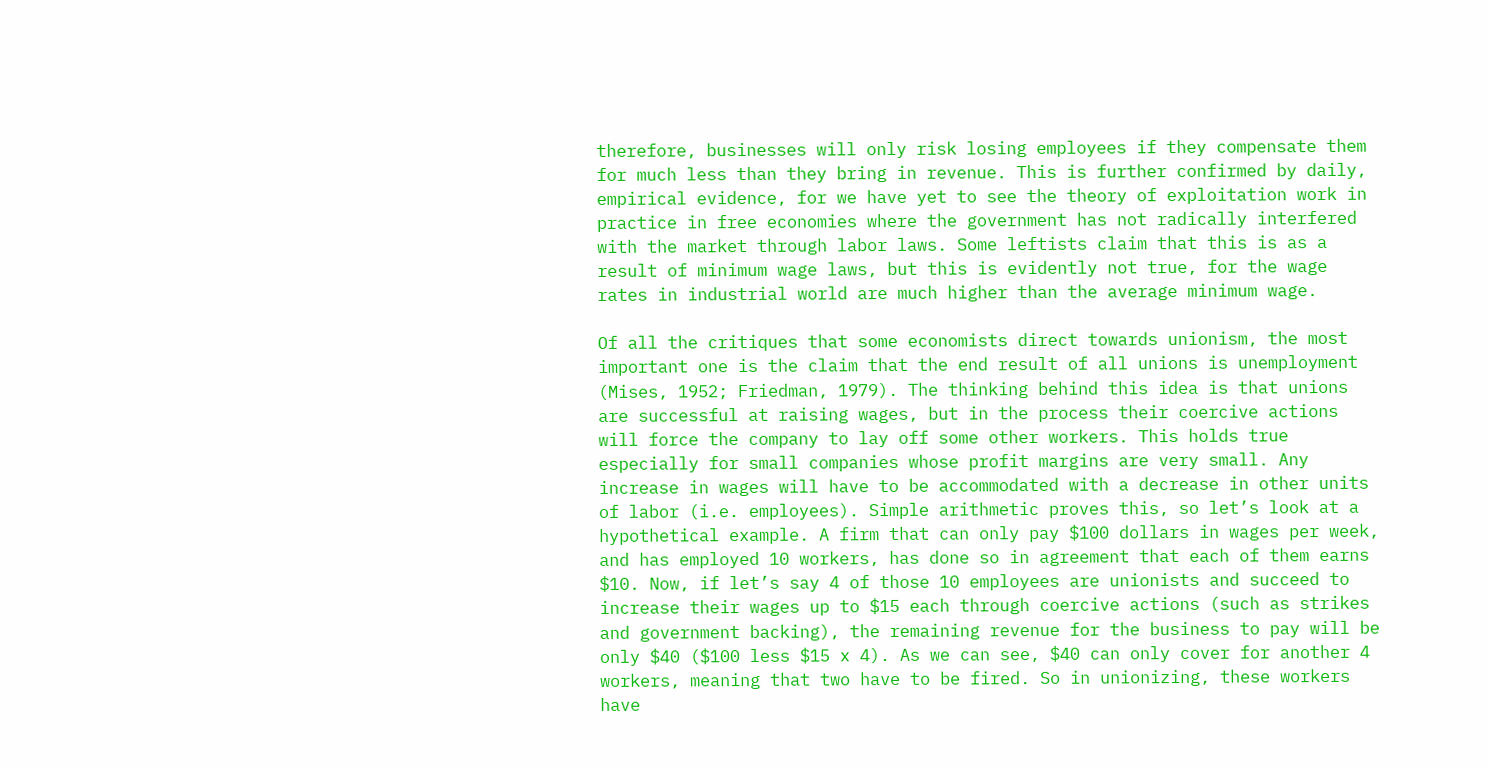therefore, businesses will only risk losing employees if they compensate them for much less than they bring in revenue. This is further confirmed by daily, empirical evidence, for we have yet to see the theory of exploitation work in practice in free economies where the government has not radically interfered with the market through labor laws. Some leftists claim that this is as a result of minimum wage laws, but this is evidently not true, for the wage rates in industrial world are much higher than the average minimum wage.

Of all the critiques that some economists direct towards unionism, the most important one is the claim that the end result of all unions is unemployment (Mises, 1952; Friedman, 1979). The thinking behind this idea is that unions are successful at raising wages, but in the process their coercive actions will force the company to lay off some other workers. This holds true especially for small companies whose profit margins are very small. Any increase in wages will have to be accommodated with a decrease in other units of labor (i.e. employees). Simple arithmetic proves this, so let’s look at a hypothetical example. A firm that can only pay $100 dollars in wages per week, and has employed 10 workers, has done so in agreement that each of them earns $10. Now, if let’s say 4 of those 10 employees are unionists and succeed to increase their wages up to $15 each through coercive actions (such as strikes and government backing), the remaining revenue for the business to pay will be only $40 ($100 less $15 x 4). As we can see, $40 can only cover for another 4 workers, meaning that two have to be fired. So in unionizing, these workers have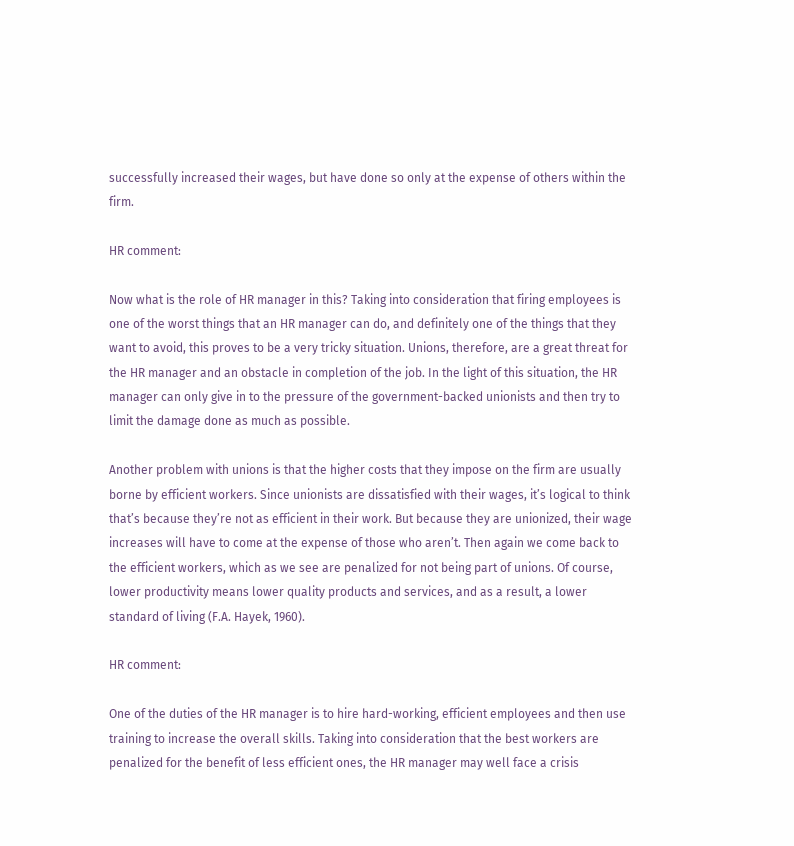successfully increased their wages, but have done so only at the expense of others within the firm.

HR comment:

Now what is the role of HR manager in this? Taking into consideration that firing employees is one of the worst things that an HR manager can do, and definitely one of the things that they want to avoid, this proves to be a very tricky situation. Unions, therefore, are a great threat for the HR manager and an obstacle in completion of the job. In the light of this situation, the HR manager can only give in to the pressure of the government-backed unionists and then try to limit the damage done as much as possible.

Another problem with unions is that the higher costs that they impose on the firm are usually borne by efficient workers. Since unionists are dissatisfied with their wages, it’s logical to think that’s because they’re not as efficient in their work. But because they are unionized, their wage increases will have to come at the expense of those who aren’t. Then again we come back to the efficient workers, which as we see are penalized for not being part of unions. Of course, lower productivity means lower quality products and services, and as a result, a lower standard of living (F.A. Hayek, 1960).

HR comment:

One of the duties of the HR manager is to hire hard-working, efficient employees and then use training to increase the overall skills. Taking into consideration that the best workers are penalized for the benefit of less efficient ones, the HR manager may well face a crisis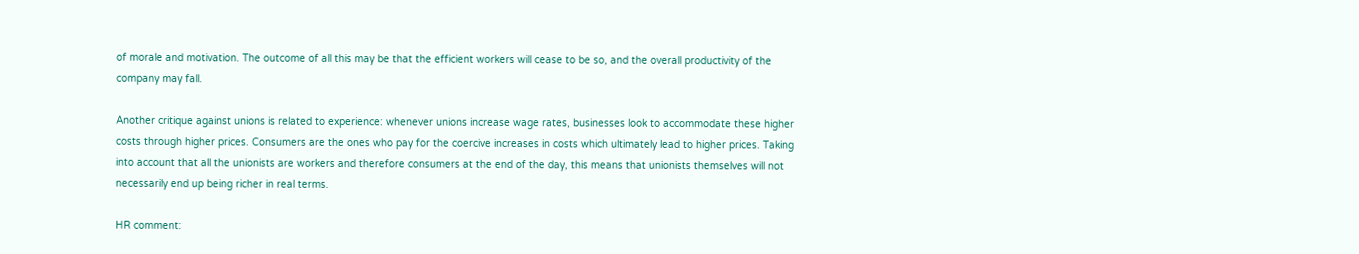of morale and motivation. The outcome of all this may be that the efficient workers will cease to be so, and the overall productivity of the company may fall.

Another critique against unions is related to experience: whenever unions increase wage rates, businesses look to accommodate these higher costs through higher prices. Consumers are the ones who pay for the coercive increases in costs which ultimately lead to higher prices. Taking into account that all the unionists are workers and therefore consumers at the end of the day, this means that unionists themselves will not necessarily end up being richer in real terms.

HR comment: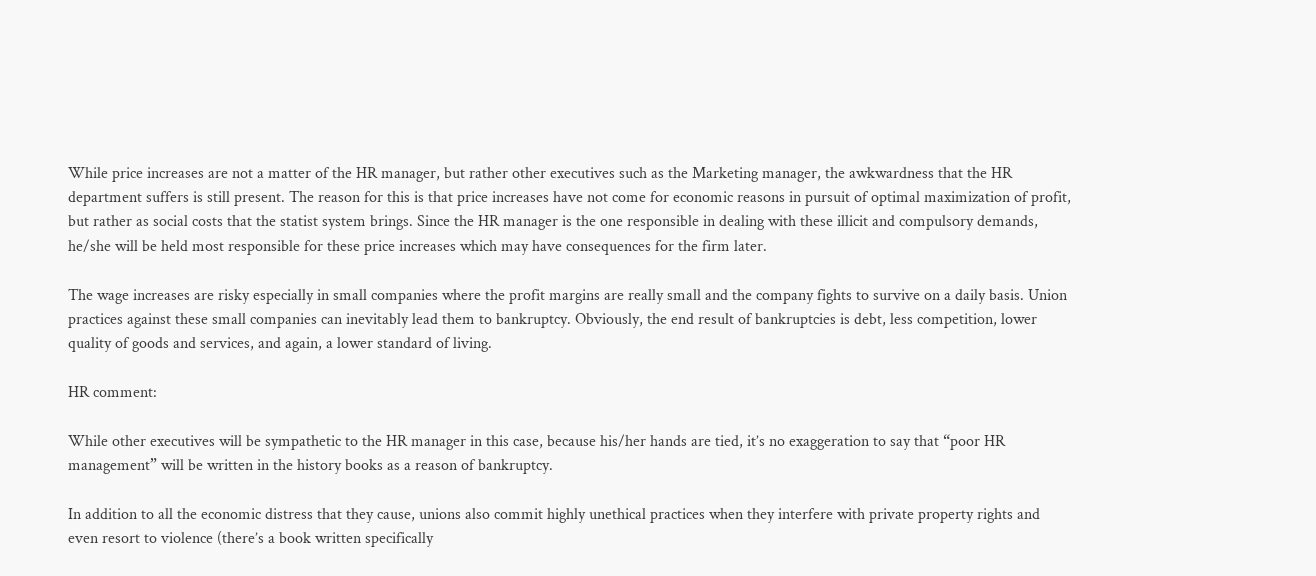While price increases are not a matter of the HR manager, but rather other executives such as the Marketing manager, the awkwardness that the HR department suffers is still present. The reason for this is that price increases have not come for economic reasons in pursuit of optimal maximization of profit, but rather as social costs that the statist system brings. Since the HR manager is the one responsible in dealing with these illicit and compulsory demands, he/she will be held most responsible for these price increases which may have consequences for the firm later.

The wage increases are risky especially in small companies where the profit margins are really small and the company fights to survive on a daily basis. Union practices against these small companies can inevitably lead them to bankruptcy. Obviously, the end result of bankruptcies is debt, less competition, lower quality of goods and services, and again, a lower standard of living.

HR comment:

While other executives will be sympathetic to the HR manager in this case, because his/her hands are tied, it’s no exaggeration to say that “poor HR management” will be written in the history books as a reason of bankruptcy.

In addition to all the economic distress that they cause, unions also commit highly unethical practices when they interfere with private property rights and even resort to violence (there’s a book written specifically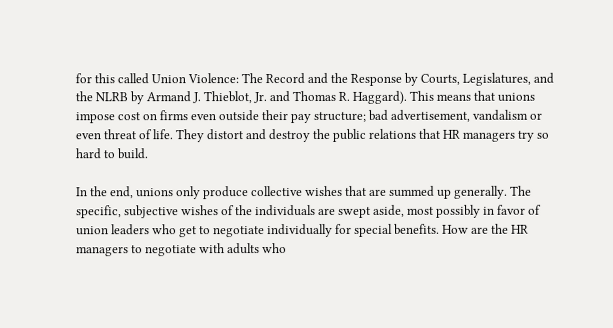for this called Union Violence: The Record and the Response by Courts, Legislatures, and the NLRB by Armand J. Thieblot, Jr. and Thomas R. Haggard). This means that unions impose cost on firms even outside their pay structure; bad advertisement, vandalism or even threat of life. They distort and destroy the public relations that HR managers try so hard to build.

In the end, unions only produce collective wishes that are summed up generally. The specific, subjective wishes of the individuals are swept aside, most possibly in favor of union leaders who get to negotiate individually for special benefits. How are the HR managers to negotiate with adults who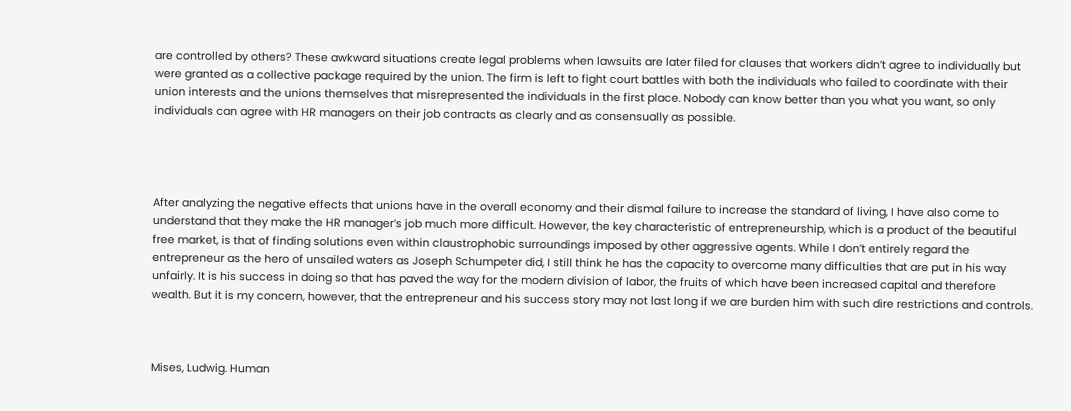are controlled by others? These awkward situations create legal problems when lawsuits are later filed for clauses that workers didn’t agree to individually but were granted as a collective package required by the union. The firm is left to fight court battles with both the individuals who failed to coordinate with their union interests and the unions themselves that misrepresented the individuals in the first place. Nobody can know better than you what you want, so only individuals can agree with HR managers on their job contracts as clearly and as consensually as possible.




After analyzing the negative effects that unions have in the overall economy and their dismal failure to increase the standard of living, I have also come to understand that they make the HR manager’s job much more difficult. However, the key characteristic of entrepreneurship, which is a product of the beautiful free market, is that of finding solutions even within claustrophobic surroundings imposed by other aggressive agents. While I don’t entirely regard the entrepreneur as the hero of unsailed waters as Joseph Schumpeter did, I still think he has the capacity to overcome many difficulties that are put in his way unfairly. It is his success in doing so that has paved the way for the modern division of labor, the fruits of which have been increased capital and therefore wealth. But it is my concern, however, that the entrepreneur and his success story may not last long if we are burden him with such dire restrictions and controls.



Mises, Ludwig. Human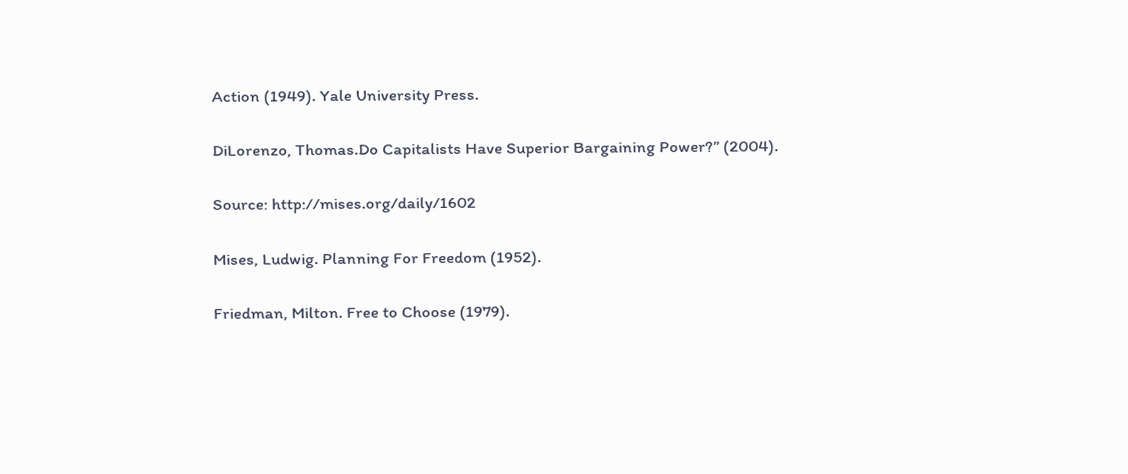Action (1949). Yale University Press.

DiLorenzo, Thomas.Do Capitalists Have Superior Bargaining Power?” (2004).

Source: http://mises.org/daily/1602

Mises, Ludwig. Planning For Freedom (1952).

Friedman, Milton. Free to Choose (1979).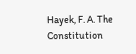Hayek, F. A. The Constitution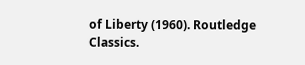of Liberty (1960). Routledge Classics.